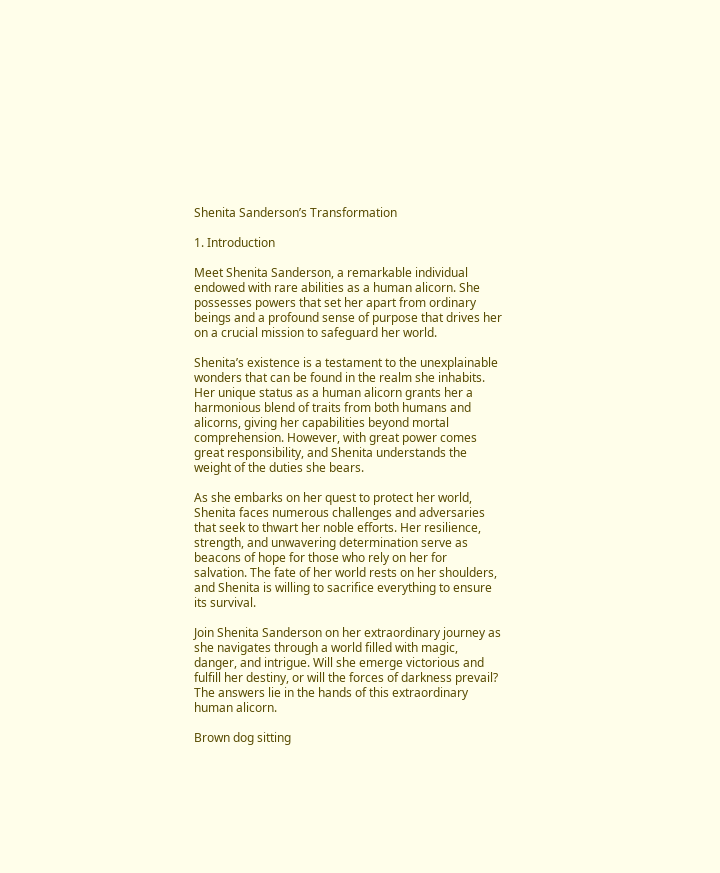Shenita Sanderson’s Transformation

1. Introduction

Meet Shenita Sanderson, a remarkable individual endowed with rare abilities as a human alicorn. She possesses powers that set her apart from ordinary beings and a profound sense of purpose that drives her on a crucial mission to safeguard her world.

Shenita’s existence is a testament to the unexplainable wonders that can be found in the realm she inhabits. Her unique status as a human alicorn grants her a harmonious blend of traits from both humans and alicorns, giving her capabilities beyond mortal comprehension. However, with great power comes great responsibility, and Shenita understands the weight of the duties she bears.

As she embarks on her quest to protect her world, Shenita faces numerous challenges and adversaries that seek to thwart her noble efforts. Her resilience, strength, and unwavering determination serve as beacons of hope for those who rely on her for salvation. The fate of her world rests on her shoulders, and Shenita is willing to sacrifice everything to ensure its survival.

Join Shenita Sanderson on her extraordinary journey as she navigates through a world filled with magic, danger, and intrigue. Will she emerge victorious and fulfill her destiny, or will the forces of darkness prevail? The answers lie in the hands of this extraordinary human alicorn.

Brown dog sitting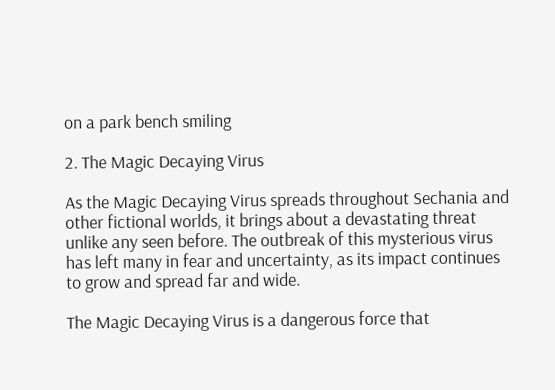on a park bench smiling

2. The Magic Decaying Virus

As the Magic Decaying Virus spreads throughout Sechania and other fictional worlds, it brings about a devastating threat unlike any seen before. The outbreak of this mysterious virus has left many in fear and uncertainty, as its impact continues to grow and spread far and wide.

The Magic Decaying Virus is a dangerous force that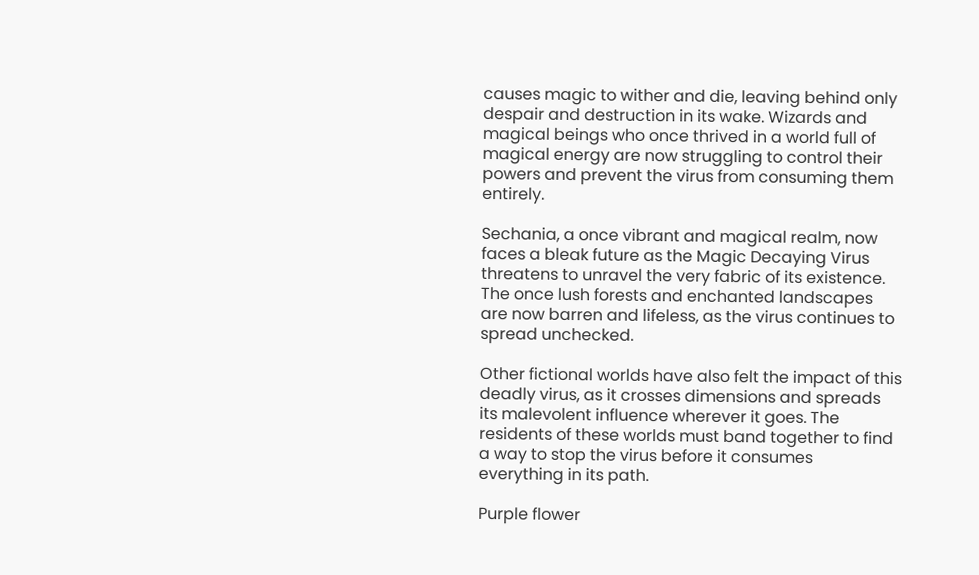causes magic to wither and die, leaving behind only despair and destruction in its wake. Wizards and magical beings who once thrived in a world full of magical energy are now struggling to control their powers and prevent the virus from consuming them entirely.

Sechania, a once vibrant and magical realm, now faces a bleak future as the Magic Decaying Virus threatens to unravel the very fabric of its existence. The once lush forests and enchanted landscapes are now barren and lifeless, as the virus continues to spread unchecked.

Other fictional worlds have also felt the impact of this deadly virus, as it crosses dimensions and spreads its malevolent influence wherever it goes. The residents of these worlds must band together to find a way to stop the virus before it consumes everything in its path.

Purple flower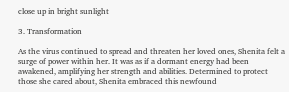close up in bright sunlight

3. Transformation

As the virus continued to spread and threaten her loved ones, Shenita felt a surge of power within her. It was as if a dormant energy had been awakened, amplifying her strength and abilities. Determined to protect those she cared about, Shenita embraced this newfound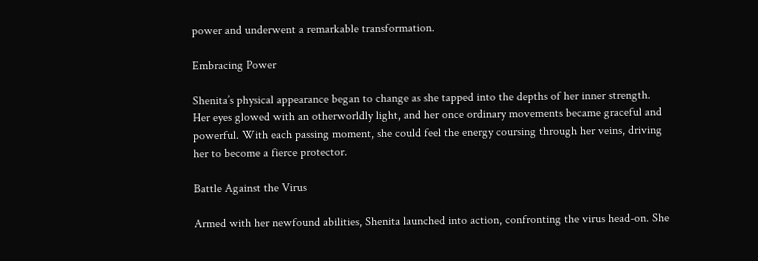power and underwent a remarkable transformation.

Embracing Power

Shenita’s physical appearance began to change as she tapped into the depths of her inner strength. Her eyes glowed with an otherworldly light, and her once ordinary movements became graceful and powerful. With each passing moment, she could feel the energy coursing through her veins, driving her to become a fierce protector.

Battle Against the Virus

Armed with her newfound abilities, Shenita launched into action, confronting the virus head-on. She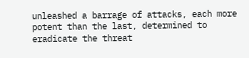unleashed a barrage of attacks, each more potent than the last, determined to eradicate the threat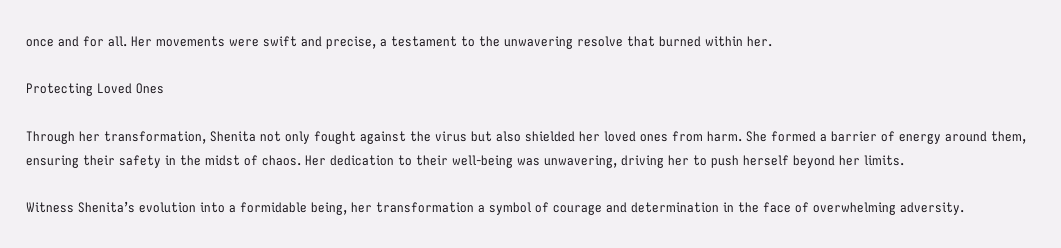once and for all. Her movements were swift and precise, a testament to the unwavering resolve that burned within her.

Protecting Loved Ones

Through her transformation, Shenita not only fought against the virus but also shielded her loved ones from harm. She formed a barrier of energy around them, ensuring their safety in the midst of chaos. Her dedication to their well-being was unwavering, driving her to push herself beyond her limits.

Witness Shenita’s evolution into a formidable being, her transformation a symbol of courage and determination in the face of overwhelming adversity.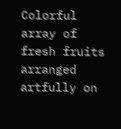Colorful array of fresh fruits arranged artfully on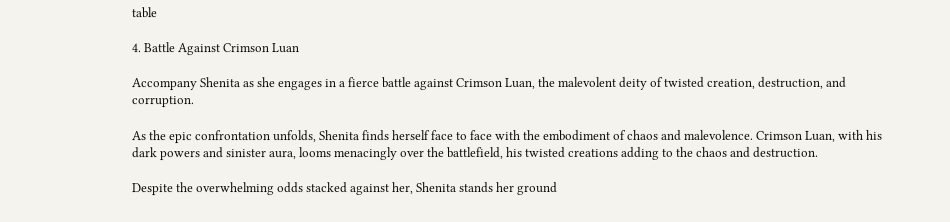table

4. Battle Against Crimson Luan

Accompany Shenita as she engages in a fierce battle against Crimson Luan, the malevolent deity of twisted creation, destruction, and corruption.

As the epic confrontation unfolds, Shenita finds herself face to face with the embodiment of chaos and malevolence. Crimson Luan, with his dark powers and sinister aura, looms menacingly over the battlefield, his twisted creations adding to the chaos and destruction.

Despite the overwhelming odds stacked against her, Shenita stands her ground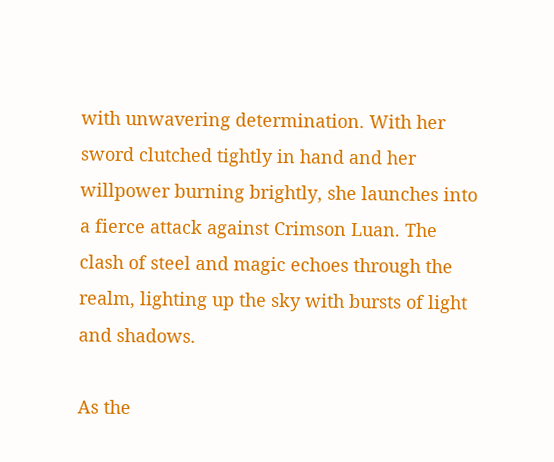with unwavering determination. With her sword clutched tightly in hand and her willpower burning brightly, she launches into a fierce attack against Crimson Luan. The clash of steel and magic echoes through the realm, lighting up the sky with bursts of light and shadows.

As the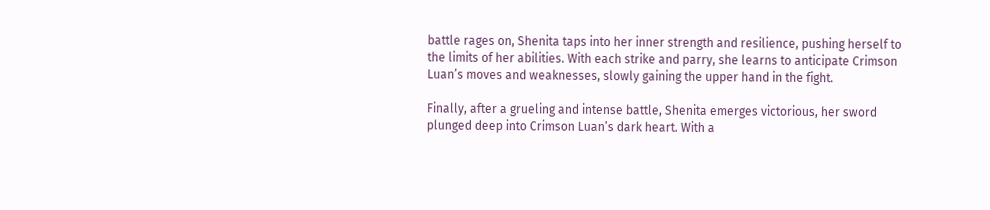battle rages on, Shenita taps into her inner strength and resilience, pushing herself to the limits of her abilities. With each strike and parry, she learns to anticipate Crimson Luan’s moves and weaknesses, slowly gaining the upper hand in the fight.

Finally, after a grueling and intense battle, Shenita emerges victorious, her sword plunged deep into Crimson Luan’s dark heart. With a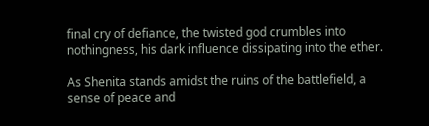final cry of defiance, the twisted god crumbles into nothingness, his dark influence dissipating into the ether.

As Shenita stands amidst the ruins of the battlefield, a sense of peace and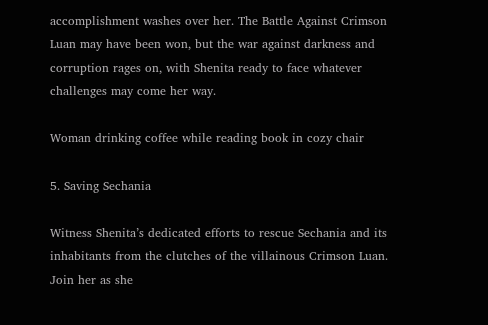accomplishment washes over her. The Battle Against Crimson Luan may have been won, but the war against darkness and corruption rages on, with Shenita ready to face whatever challenges may come her way.

Woman drinking coffee while reading book in cozy chair

5. Saving Sechania

Witness Shenita’s dedicated efforts to rescue Sechania and its inhabitants from the clutches of the villainous Crimson Luan. Join her as she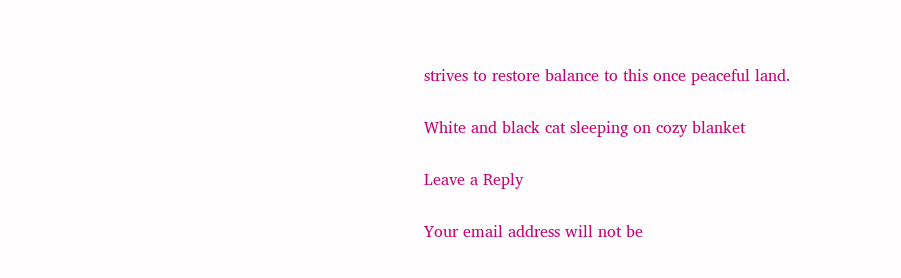strives to restore balance to this once peaceful land.

White and black cat sleeping on cozy blanket

Leave a Reply

Your email address will not be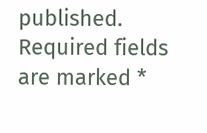published. Required fields are marked *